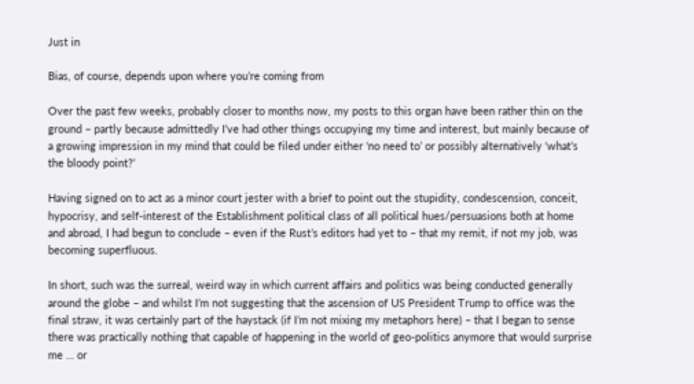Just in

Bias, of course, depends upon where you’re coming from

Over the past few weeks, probably closer to months now, my posts to this organ have been rather thin on the ground – partly because admittedly I’ve had other things occupying my time and interest, but mainly because of a growing impression in my mind that could be filed under either ‘no need to’ or possibly alternatively ‘what’s the bloody point?’

Having signed on to act as a minor court jester with a brief to point out the stupidity, condescension, conceit, hypocrisy, and self-interest of the Establishment political class of all political hues/persuasions both at home and abroad, I had begun to conclude – even if the Rust’s editors had yet to – that my remit, if not my job, was becoming superfluous.

In short, such was the surreal, weird way in which current affairs and politics was being conducted generally around the globe – and whilst I’m not suggesting that the ascension of US President Trump to office was the final straw, it was certainly part of the haystack (if I’m not mixing my metaphors here) – that I began to sense there was practically nothing that capable of happening in the world of geo-politics anymore that would surprise me … or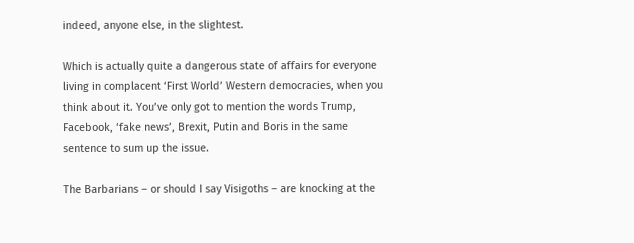indeed, anyone else, in the slightest.

Which is actually quite a dangerous state of affairs for everyone living in complacent ‘First World’ Western democracies, when you think about it. You’ve only got to mention the words Trump, Facebook, ‘fake news’, Brexit, Putin and Boris in the same sentence to sum up the issue.

The Barbarians – or should I say Visigoths – are knocking at the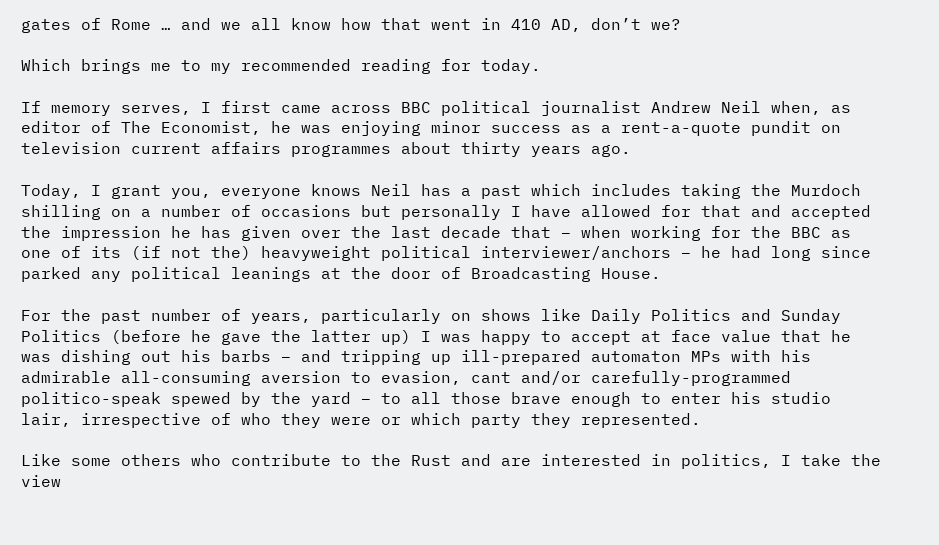gates of Rome … and we all know how that went in 410 AD, don’t we?

Which brings me to my recommended reading for today.

If memory serves, I first came across BBC political journalist Andrew Neil when, as editor of The Economist, he was enjoying minor success as a rent-a-quote pundit on television current affairs programmes about thirty years ago.

Today, I grant you, everyone knows Neil has a past which includes taking the Murdoch shilling on a number of occasions but personally I have allowed for that and accepted the impression he has given over the last decade that – when working for the BBC as one of its (if not the) heavyweight political interviewer/anchors – he had long since parked any political leanings at the door of Broadcasting House.

For the past number of years, particularly on shows like Daily Politics and Sunday Politics (before he gave the latter up) I was happy to accept at face value that he was dishing out his barbs – and tripping up ill-prepared automaton MPs with his admirable all-consuming aversion to evasion, cant and/or carefully-programmed politico-speak spewed by the yard – to all those brave enough to enter his studio lair, irrespective of who they were or which party they represented.

Like some others who contribute to the Rust and are interested in politics, I take the view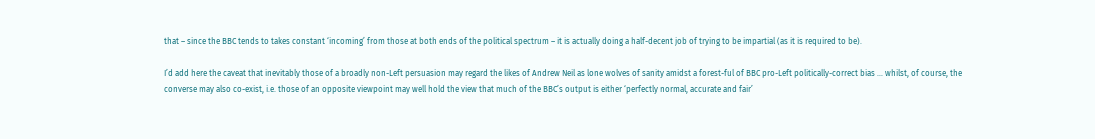that – since the BBC tends to takes constant ‘incoming’ from those at both ends of the political spectrum – it is actually doing a half-decent job of trying to be impartial (as it is required to be).

I’d add here the caveat that inevitably those of a broadly non-Left persuasion may regard the likes of Andrew Neil as lone wolves of sanity amidst a forest-ful of BBC pro-Left politically-correct bias … whilst, of course, the converse may also co-exist, i.e. those of an opposite viewpoint may well hold the view that much of the BBC’s output is either ‘perfectly normal, accurate and fair’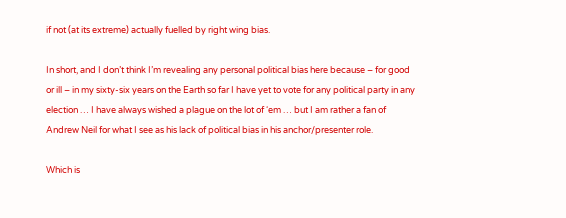if not (at its extreme) actually fuelled by right wing bias.

In short, and I don’t think I’m revealing any personal political bias here because – for good or ill – in my sixty-six years on the Earth so far I have yet to vote for any political party in any election … I have always wished a plague on the lot of ‘em … but I am rather a fan of Andrew Neil for what I see as his lack of political bias in his anchor/presenter role.

Which is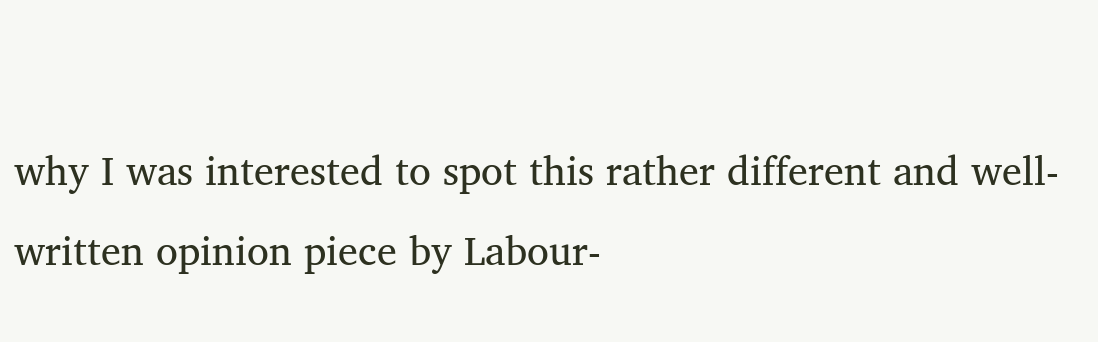why I was interested to spot this rather different and well-written opinion piece by Labour-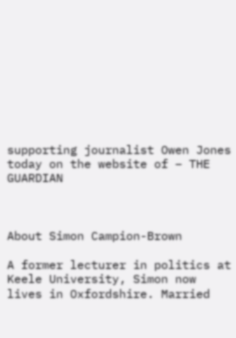supporting journalist Owen Jones today on the website of – THE GUARDIAN



About Simon Campion-Brown

A former lecturer in politics at Keele University, Simon now lives in Oxfordshire. Married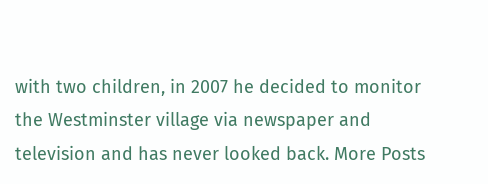with two children, in 2007 he decided to monitor the Westminster village via newspaper and television and has never looked back. More Posts